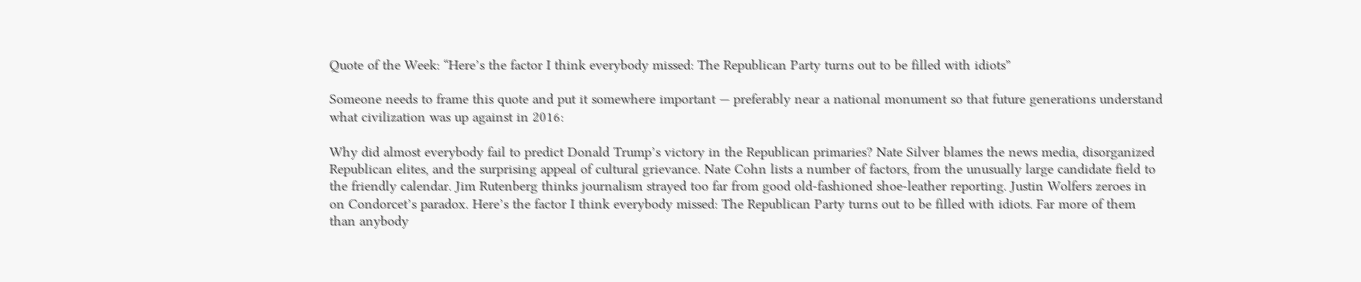Quote of the Week: “Here’s the factor I think everybody missed: The Republican Party turns out to be filled with idiots”

Someone needs to frame this quote and put it somewhere important — preferably near a national monument so that future generations understand what civilization was up against in 2016:

Why did almost everybody fail to predict Donald Trump’s victory in the Republican primaries? Nate Silver blames the news media, disorganized Republican elites, and the surprising appeal of cultural grievance. Nate Cohn lists a number of factors, from the unusually large candidate field to the friendly calendar. Jim Rutenberg thinks journalism strayed too far from good old-fashioned shoe-leather reporting. Justin Wolfers zeroes in on Condorcet’s paradox. Here’s the factor I think everybody missed: The Republican Party turns out to be filled with idiots. Far more of them than anybody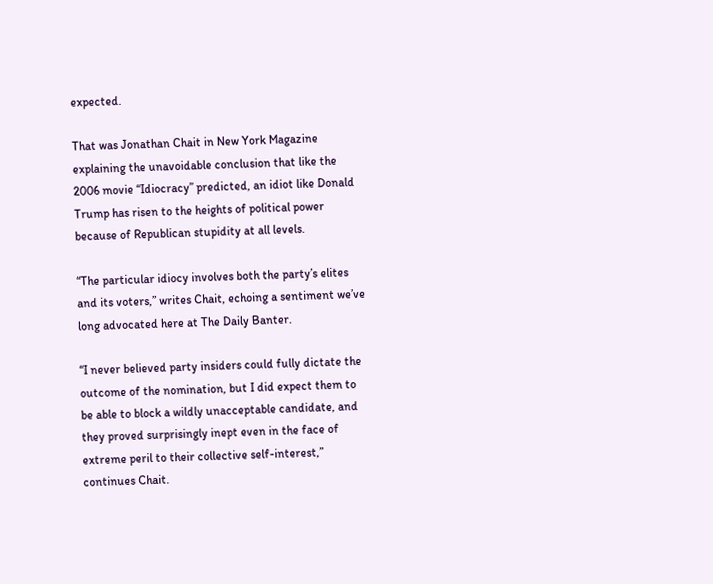expected.

That was Jonathan Chait in New York Magazine explaining the unavoidable conclusion that like the 2006 movie “Idiocracy” predicted, an idiot like Donald Trump has risen to the heights of political power because of Republican stupidity at all levels.

“The particular idiocy involves both the party’s elites and its voters,” writes Chait, echoing a sentiment we’ve long advocated here at The Daily Banter.

“I never believed party insiders could fully dictate the outcome of the nomination, but I did expect them to be able to block a wildly unacceptable candidate, and they proved surprisingly inept even in the face of extreme peril to their collective self-interest,” continues Chait.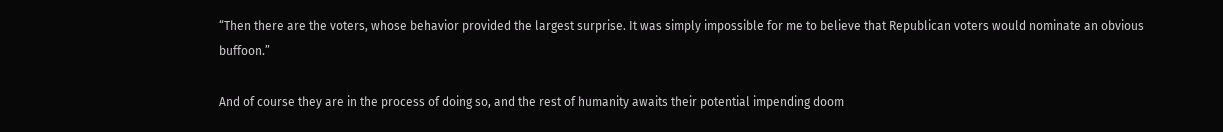“Then there are the voters, whose behavior provided the largest surprise. It was simply impossible for me to believe that Republican voters would nominate an obvious buffoon.”

And of course they are in the process of doing so, and the rest of humanity awaits their potential impending doom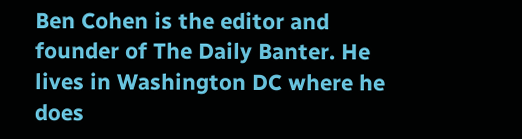Ben Cohen is the editor and founder of The Daily Banter. He lives in Washington DC where he does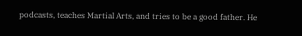podcasts, teaches Martial Arts, and tries to be a good father. He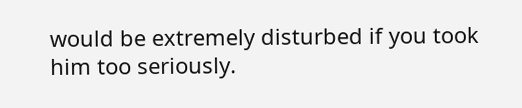would be extremely disturbed if you took him too seriously.